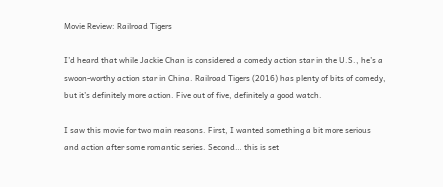Movie Review: Railroad Tigers

I’d heard that while Jackie Chan is considered a comedy action star in the U.S., he’s a swoon-worthy action star in China. Railroad Tigers (2016) has plenty of bits of comedy, but it’s definitely more action. Five out of five, definitely a good watch.

I saw this movie for two main reasons. First, I wanted something a bit more serious and action after some romantic series. Second… this is set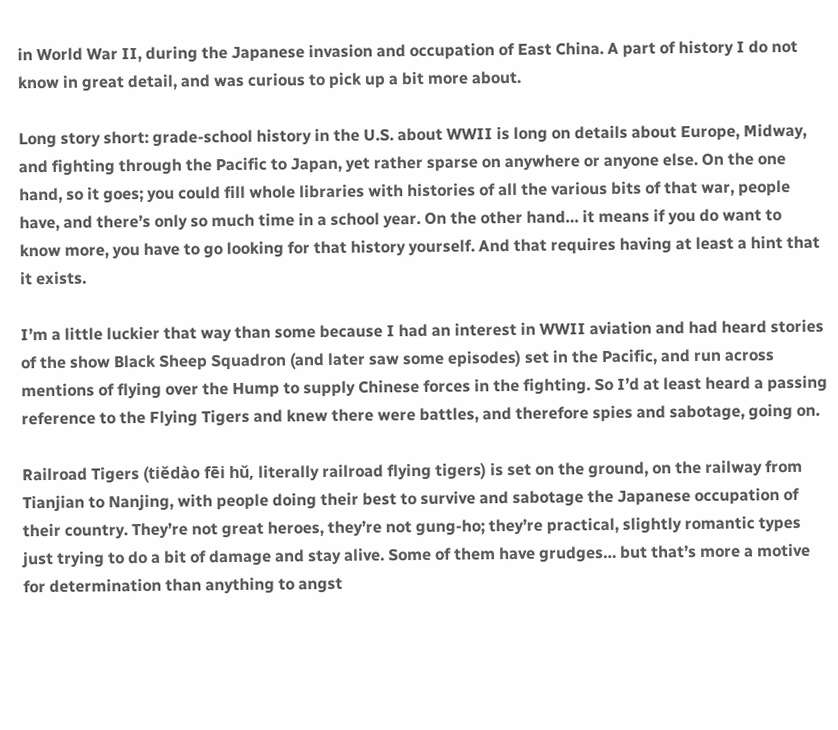in World War II, during the Japanese invasion and occupation of East China. A part of history I do not know in great detail, and was curious to pick up a bit more about.

Long story short: grade-school history in the U.S. about WWII is long on details about Europe, Midway, and fighting through the Pacific to Japan, yet rather sparse on anywhere or anyone else. On the one hand, so it goes; you could fill whole libraries with histories of all the various bits of that war, people have, and there’s only so much time in a school year. On the other hand… it means if you do want to know more, you have to go looking for that history yourself. And that requires having at least a hint that it exists.

I’m a little luckier that way than some because I had an interest in WWII aviation and had heard stories of the show Black Sheep Squadron (and later saw some episodes) set in the Pacific, and run across mentions of flying over the Hump to supply Chinese forces in the fighting. So I’d at least heard a passing reference to the Flying Tigers and knew there were battles, and therefore spies and sabotage, going on.

Railroad Tigers (tiědào fēi hǔ, literally railroad flying tigers) is set on the ground, on the railway from Tianjian to Nanjing, with people doing their best to survive and sabotage the Japanese occupation of their country. They’re not great heroes, they’re not gung-ho; they’re practical, slightly romantic types just trying to do a bit of damage and stay alive. Some of them have grudges… but that’s more a motive for determination than anything to angst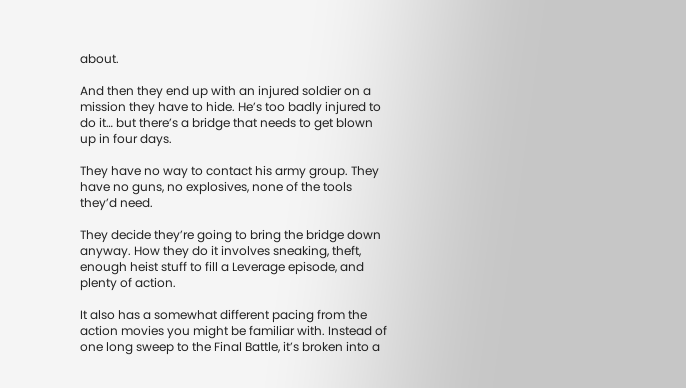about.

And then they end up with an injured soldier on a mission they have to hide. He’s too badly injured to do it… but there’s a bridge that needs to get blown up in four days.

They have no way to contact his army group. They have no guns, no explosives, none of the tools they’d need.

They decide they’re going to bring the bridge down anyway. How they do it involves sneaking, theft, enough heist stuff to fill a Leverage episode, and plenty of action.

It also has a somewhat different pacing from the action movies you might be familiar with. Instead of one long sweep to the Final Battle, it’s broken into a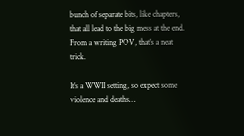bunch of separate bits, like chapters, that all lead to the big mess at the end. From a writing POV, that’s a neat trick.

It’s a WWII setting, so expect some violence and deaths…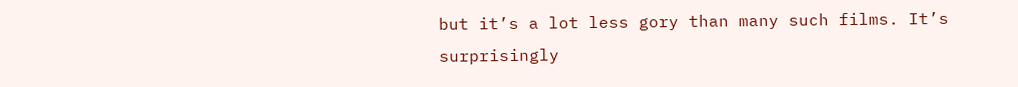but it’s a lot less gory than many such films. It’s surprisingly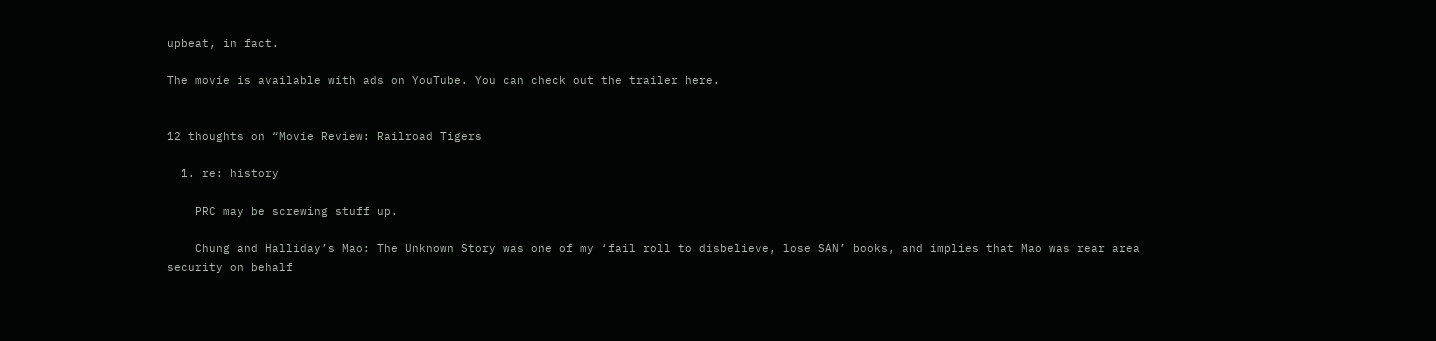upbeat, in fact.

The movie is available with ads on YouTube. You can check out the trailer here.


12 thoughts on “Movie Review: Railroad Tigers

  1. re: history

    PRC may be screwing stuff up.

    Chung and Halliday’s Mao: The Unknown Story was one of my ‘fail roll to disbelieve, lose SAN’ books, and implies that Mao was rear area security on behalf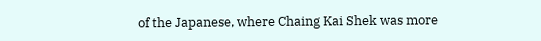of the Japanese, where Chaing Kai Shek was more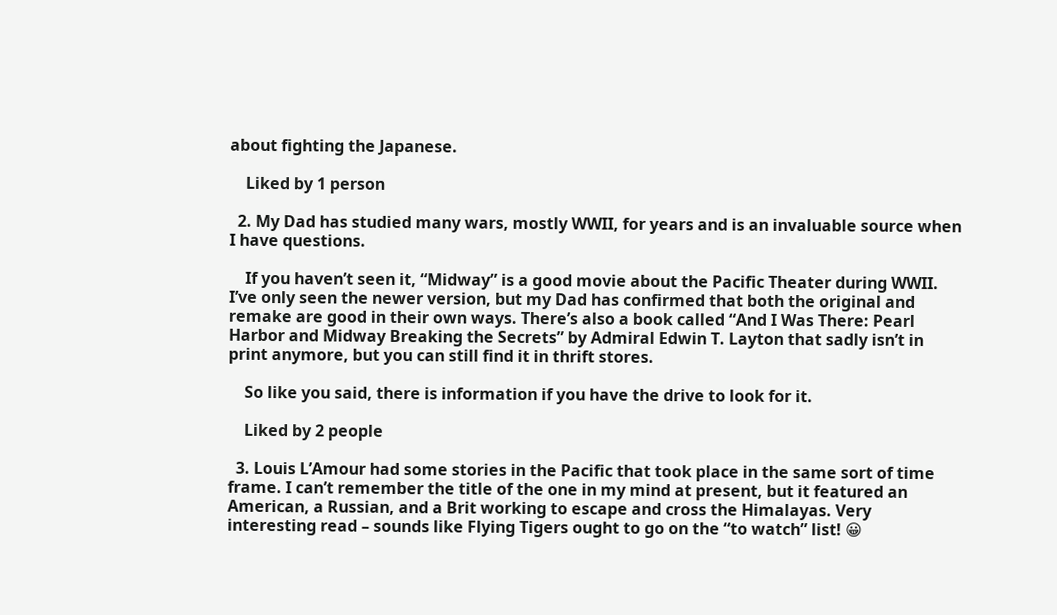about fighting the Japanese.

    Liked by 1 person

  2. My Dad has studied many wars, mostly WWII, for years and is an invaluable source when I have questions.

    If you haven’t seen it, “Midway” is a good movie about the Pacific Theater during WWII. I’ve only seen the newer version, but my Dad has confirmed that both the original and remake are good in their own ways. There’s also a book called “And I Was There: Pearl Harbor and Midway Breaking the Secrets” by Admiral Edwin T. Layton that sadly isn’t in print anymore, but you can still find it in thrift stores.

    So like you said, there is information if you have the drive to look for it.

    Liked by 2 people

  3. Louis L’Amour had some stories in the Pacific that took place in the same sort of time frame. I can’t remember the title of the one in my mind at present, but it featured an American, a Russian, and a Brit working to escape and cross the Himalayas. Very interesting read – sounds like Flying Tigers ought to go on the “to watch” list! 😀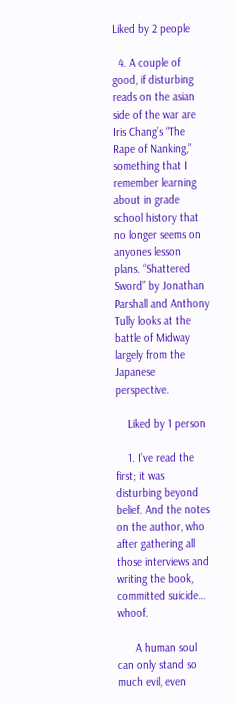Liked by 2 people

  4. A couple of good, if disturbing reads on the asian side of the war are Iris Chang’s “The Rape of Nanking,” something that I remember learning about in grade school history that no longer seems on anyones lesson plans. “Shattered Sword” by Jonathan Parshall and Anthony Tully looks at the battle of Midway largely from the Japanese perspective.

    Liked by 1 person

    1. I’ve read the first; it was disturbing beyond belief. And the notes on the author, who after gathering all those interviews and writing the book, committed suicide… whoof.

      A human soul can only stand so much evil, even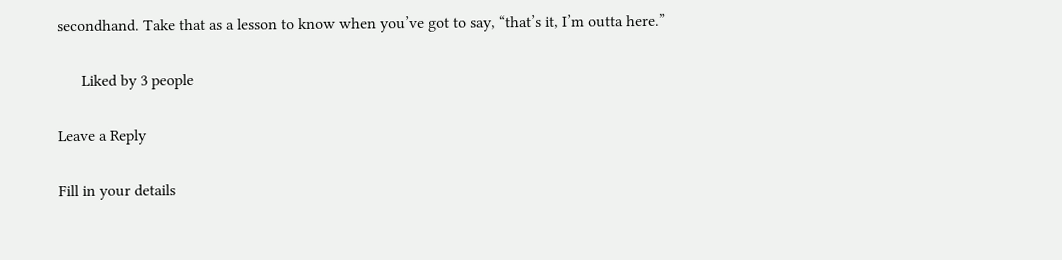secondhand. Take that as a lesson to know when you’ve got to say, “that’s it, I’m outta here.”

      Liked by 3 people

Leave a Reply

Fill in your details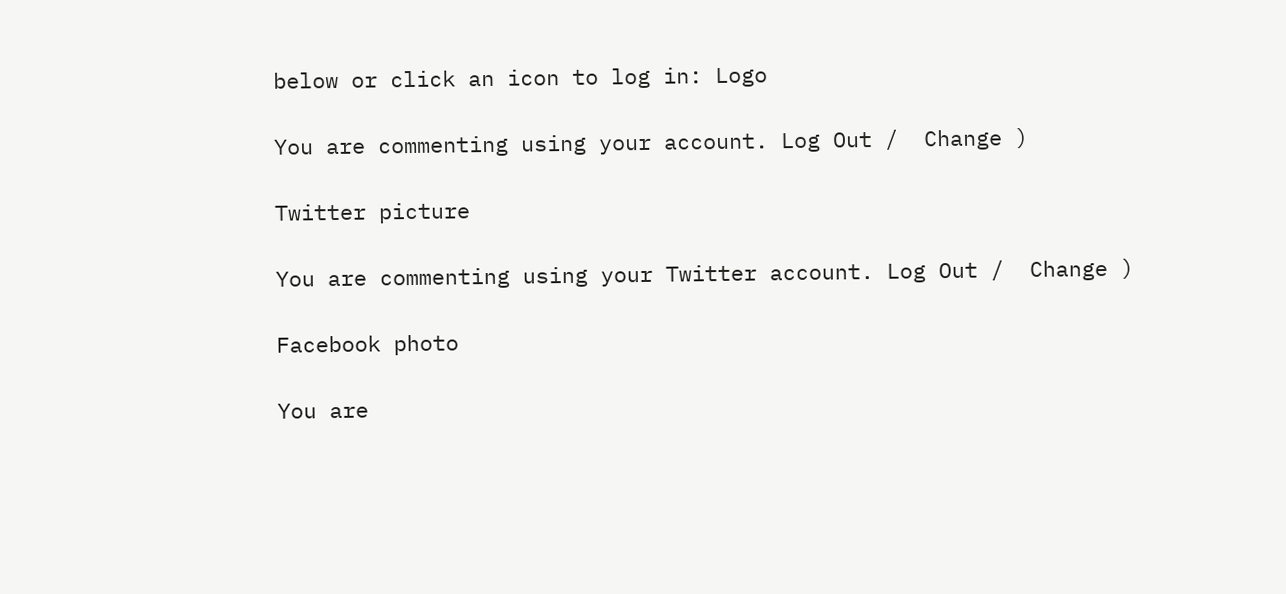below or click an icon to log in: Logo

You are commenting using your account. Log Out /  Change )

Twitter picture

You are commenting using your Twitter account. Log Out /  Change )

Facebook photo

You are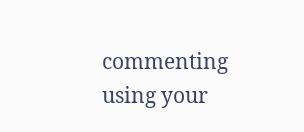commenting using your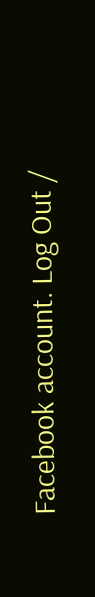Facebook account. Log Out /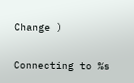Change )

Connecting to %s